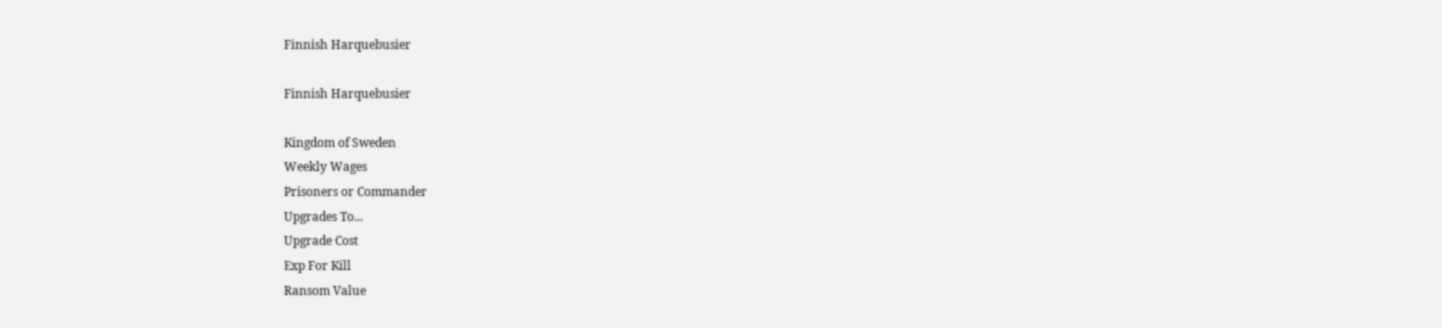Finnish Harquebusier

Finnish Harquebusier

Kingdom of Sweden
Weekly Wages
Prisoners or Commander
Upgrades To...
Upgrade Cost
Exp For Kill
Ransom Value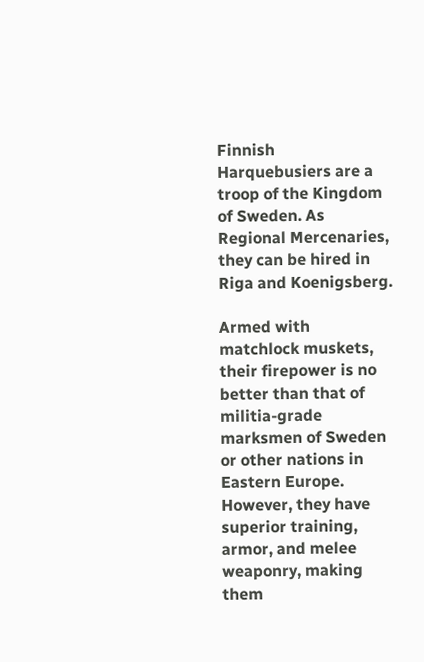Finnish Harquebusiers are a troop of the Kingdom of Sweden. As Regional Mercenaries, they can be hired in Riga and Koenigsberg.

Armed with matchlock muskets, their firepower is no better than that of militia-grade marksmen of Sweden or other nations in Eastern Europe. However, they have superior training, armor, and melee weaponry, making them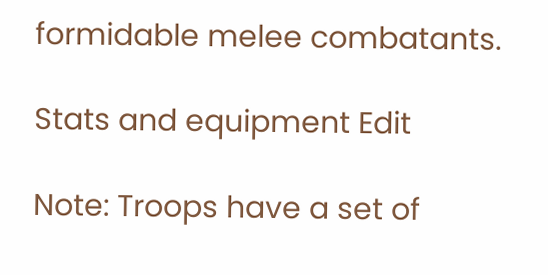formidable melee combatants.

Stats and equipment Edit

Note: Troops have a set of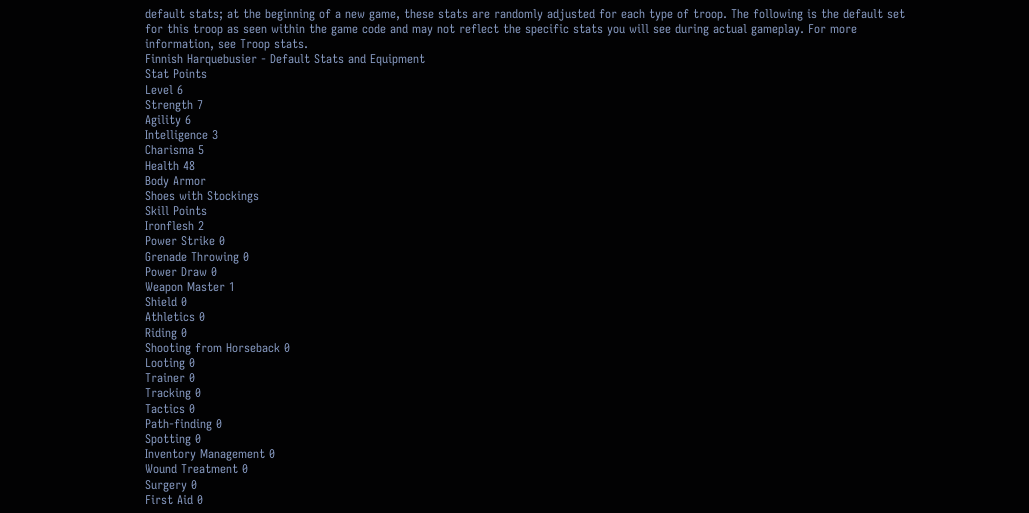default stats; at the beginning of a new game, these stats are randomly adjusted for each type of troop. The following is the default set for this troop as seen within the game code and may not reflect the specific stats you will see during actual gameplay. For more information, see Troop stats.
Finnish Harquebusier - Default Stats and Equipment
Stat Points
Level 6
Strength 7
Agility 6
Intelligence 3
Charisma 5
Health 48
Body Armor
Shoes with Stockings
Skill Points
Ironflesh 2
Power Strike 0
Grenade Throwing 0
Power Draw 0
Weapon Master 1
Shield 0
Athletics 0
Riding 0
Shooting from Horseback 0
Looting 0
Trainer 0
Tracking 0
Tactics 0
Path-finding 0
Spotting 0
Inventory Management 0
Wound Treatment 0
Surgery 0
First Aid 0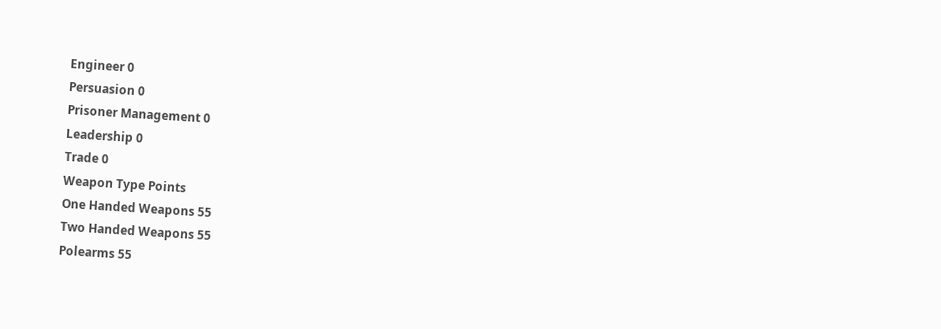Engineer 0
Persuasion 0
Prisoner Management 0
Leadership 0
Trade 0
Weapon Type Points
One Handed Weapons 55
Two Handed Weapons 55
Polearms 55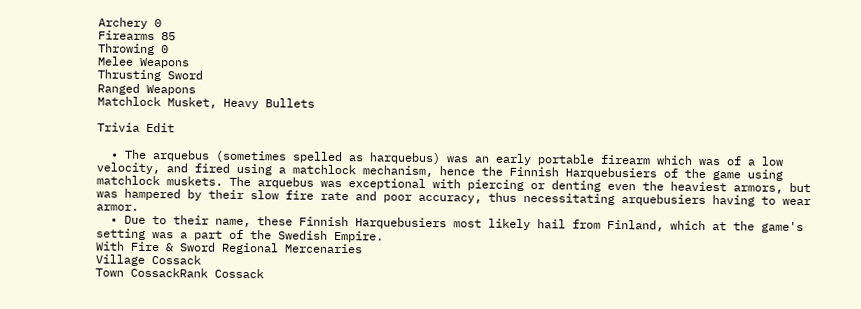Archery 0
Firearms 85
Throwing 0
Melee Weapons
Thrusting Sword
Ranged Weapons
Matchlock Musket, Heavy Bullets

Trivia Edit

  • The arquebus (sometimes spelled as harquebus) was an early portable firearm which was of a low velocity, and fired using a matchlock mechanism, hence the Finnish Harquebusiers of the game using matchlock muskets. The arquebus was exceptional with piercing or denting even the heaviest armors, but was hampered by their slow fire rate and poor accuracy, thus necessitating arquebusiers having to wear armor.
  • Due to their name, these Finnish Harquebusiers most likely hail from Finland, which at the game's setting was a part of the Swedish Empire.
With Fire & Sword Regional Mercenaries
Village Cossack
Town CossackRank Cossack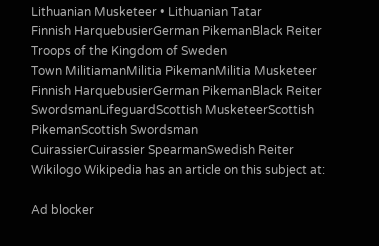Lithuanian Musketeer • Lithuanian Tatar
Finnish HarquebusierGerman PikemanBlack Reiter
Troops of the Kingdom of Sweden
Town MilitiamanMilitia PikemanMilitia Musketeer
Finnish HarquebusierGerman PikemanBlack Reiter
SwordsmanLifeguardScottish MusketeerScottish PikemanScottish Swordsman
CuirassierCuirassier SpearmanSwedish Reiter
Wikilogo Wikipedia has an article on this subject at:

Ad blocker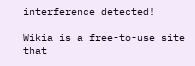interference detected!

Wikia is a free-to-use site that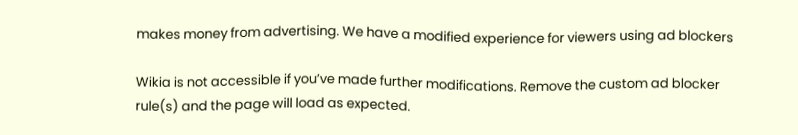makes money from advertising. We have a modified experience for viewers using ad blockers

Wikia is not accessible if you’ve made further modifications. Remove the custom ad blocker rule(s) and the page will load as expected.